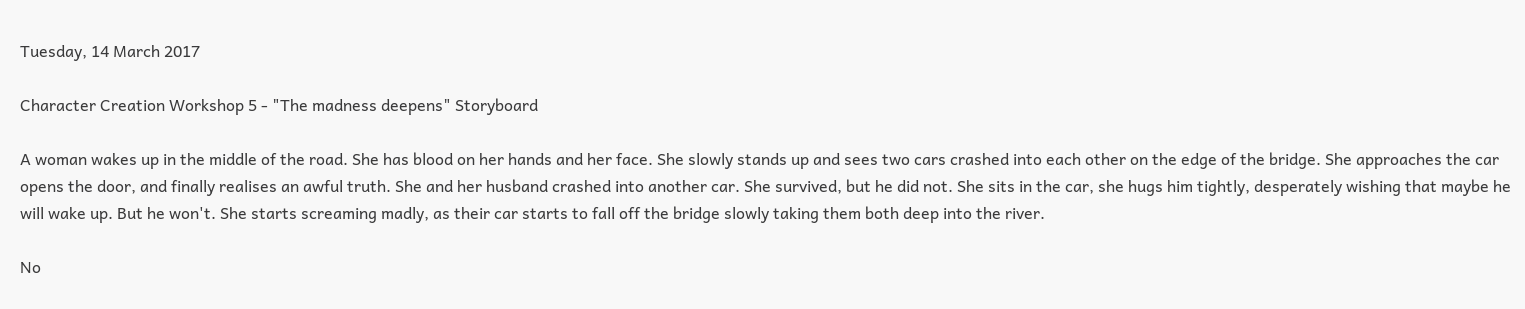Tuesday, 14 March 2017

Character Creation Workshop 5 - "The madness deepens" Storyboard

A woman wakes up in the middle of the road. She has blood on her hands and her face. She slowly stands up and sees two cars crashed into each other on the edge of the bridge. She approaches the car opens the door, and finally realises an awful truth. She and her husband crashed into another car. She survived, but he did not. She sits in the car, she hugs him tightly, desperately wishing that maybe he will wake up. But he won't. She starts screaming madly, as their car starts to fall off the bridge slowly taking them both deep into the river.

No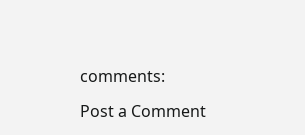comments:

Post a Comment